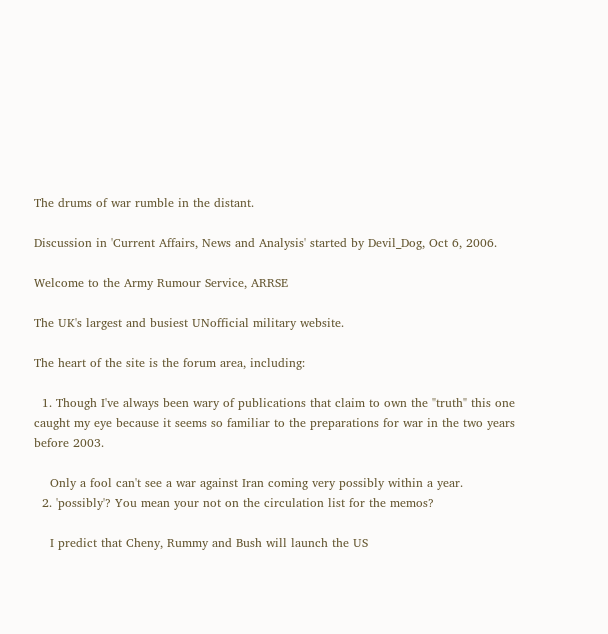The drums of war rumble in the distant.

Discussion in 'Current Affairs, News and Analysis' started by Devil_Dog, Oct 6, 2006.

Welcome to the Army Rumour Service, ARRSE

The UK's largest and busiest UNofficial military website.

The heart of the site is the forum area, including:

  1. Though I've always been wary of publications that claim to own the "truth" this one caught my eye because it seems so familiar to the preparations for war in the two years before 2003.

    Only a fool can't see a war against Iran coming very possibly within a year.
  2. 'possibly'? You mean your not on the circulation list for the memos?

    I predict that Cheny, Rummy and Bush will launch the US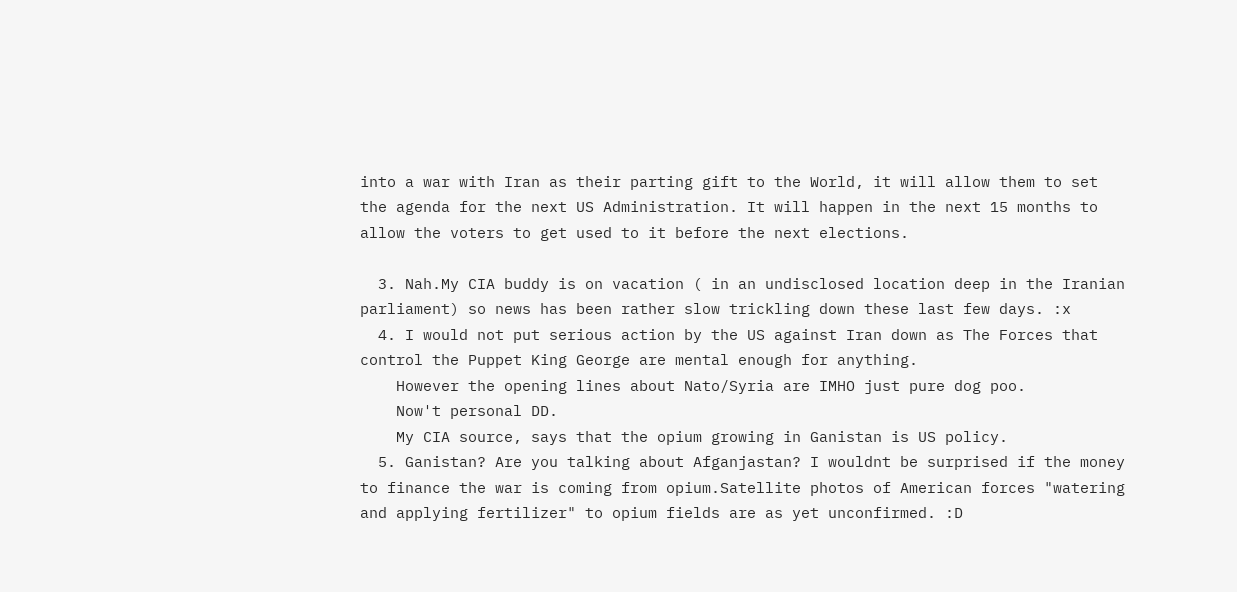into a war with Iran as their parting gift to the World, it will allow them to set the agenda for the next US Administration. It will happen in the next 15 months to allow the voters to get used to it before the next elections.

  3. Nah.My CIA buddy is on vacation ( in an undisclosed location deep in the Iranian parliament) so news has been rather slow trickling down these last few days. :x
  4. I would not put serious action by the US against Iran down as The Forces that control the Puppet King George are mental enough for anything.
    However the opening lines about Nato/Syria are IMHO just pure dog poo.
    Now't personal DD.
    My CIA source, says that the opium growing in Ganistan is US policy.
  5. Ganistan? Are you talking about Afganjastan? I wouldnt be surprised if the money to finance the war is coming from opium.Satellite photos of American forces "watering and applying fertilizer" to opium fields are as yet unconfirmed. :D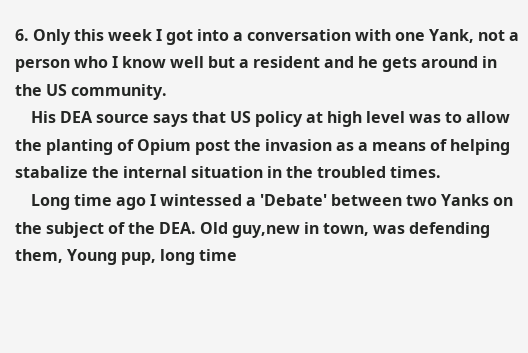6. Only this week I got into a conversation with one Yank, not a person who I know well but a resident and he gets around in the US community.
    His DEA source says that US policy at high level was to allow the planting of Opium post the invasion as a means of helping stabalize the internal situation in the troubled times.
    Long time ago I wintessed a 'Debate' between two Yanks on the subject of the DEA. Old guy,new in town, was defending them, Young pup, long time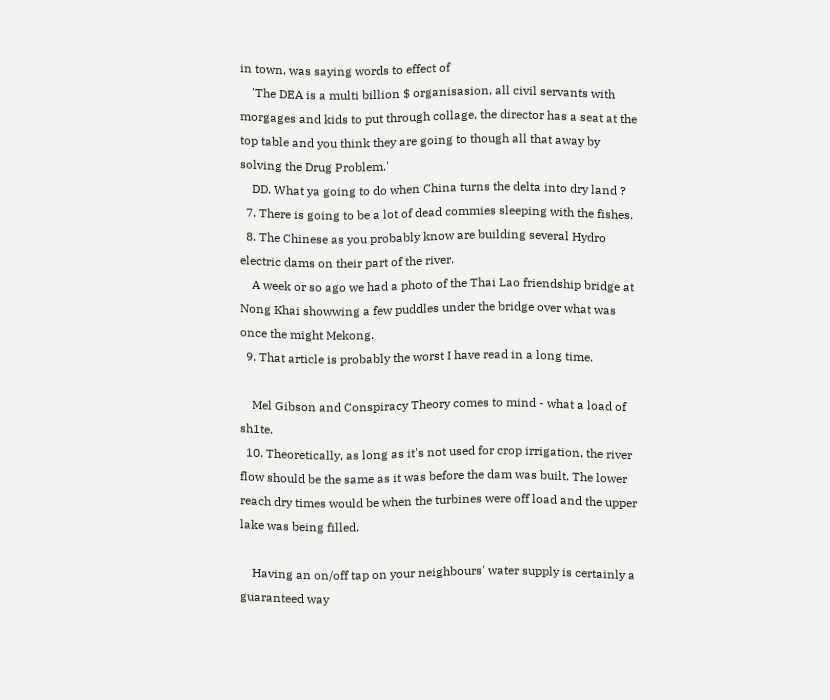in town, was saying words to effect of
    'The DEA is a multi billion $ organisasion, all civil servants with morgages and kids to put through collage, the director has a seat at the top table and you think they are going to though all that away by solving the Drug Problem.'
    DD. What ya going to do when China turns the delta into dry land ?
  7. There is going to be a lot of dead commies sleeping with the fishes.
  8. The Chinese as you probably know are building several Hydro electric dams on their part of the river.
    A week or so ago we had a photo of the Thai Lao friendship bridge at Nong Khai showwing a few puddles under the bridge over what was once the might Mekong.
  9. That article is probably the worst I have read in a long time.

    Mel Gibson and Conspiracy Theory comes to mind - what a load of sh1te.
  10. Theoretically, as long as it's not used for crop irrigation, the river flow should be the same as it was before the dam was built. The lower reach dry times would be when the turbines were off load and the upper lake was being filled.

    Having an on/off tap on your neighbours' water supply is certainly a guaranteed way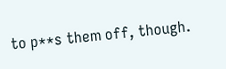to p**s them off, though.